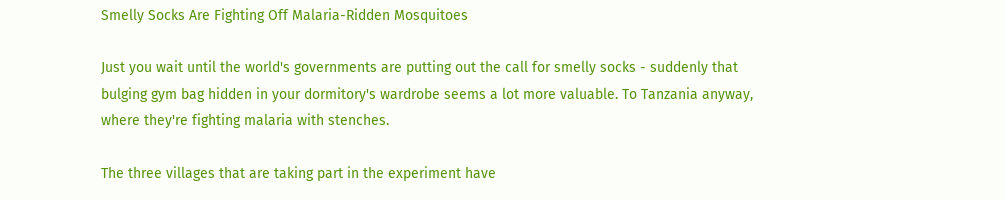Smelly Socks Are Fighting Off Malaria-Ridden Mosquitoes

Just you wait until the world's governments are putting out the call for smelly socks - suddenly that bulging gym bag hidden in your dormitory's wardrobe seems a lot more valuable. To Tanzania anyway, where they're fighting malaria with stenches.

The three villages that are taking part in the experiment have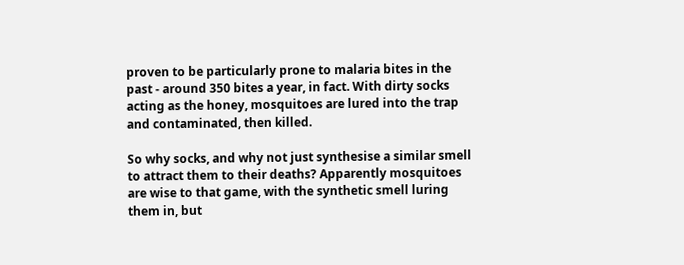proven to be particularly prone to malaria bites in the past - around 350 bites a year, in fact. With dirty socks acting as the honey, mosquitoes are lured into the trap and contaminated, then killed.

So why socks, and why not just synthesise a similar smell to attract them to their deaths? Apparently mosquitoes are wise to that game, with the synthetic smell luring them in, but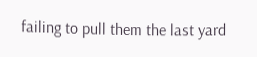failing to pull them the last yard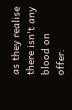as they realise there isn't any blood on offer.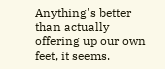Anything's better than actually offering up our own feet, it seems.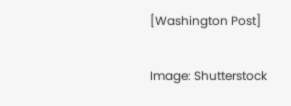[Washington Post]

Image: Shutterstock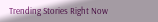Trending Stories Right Now